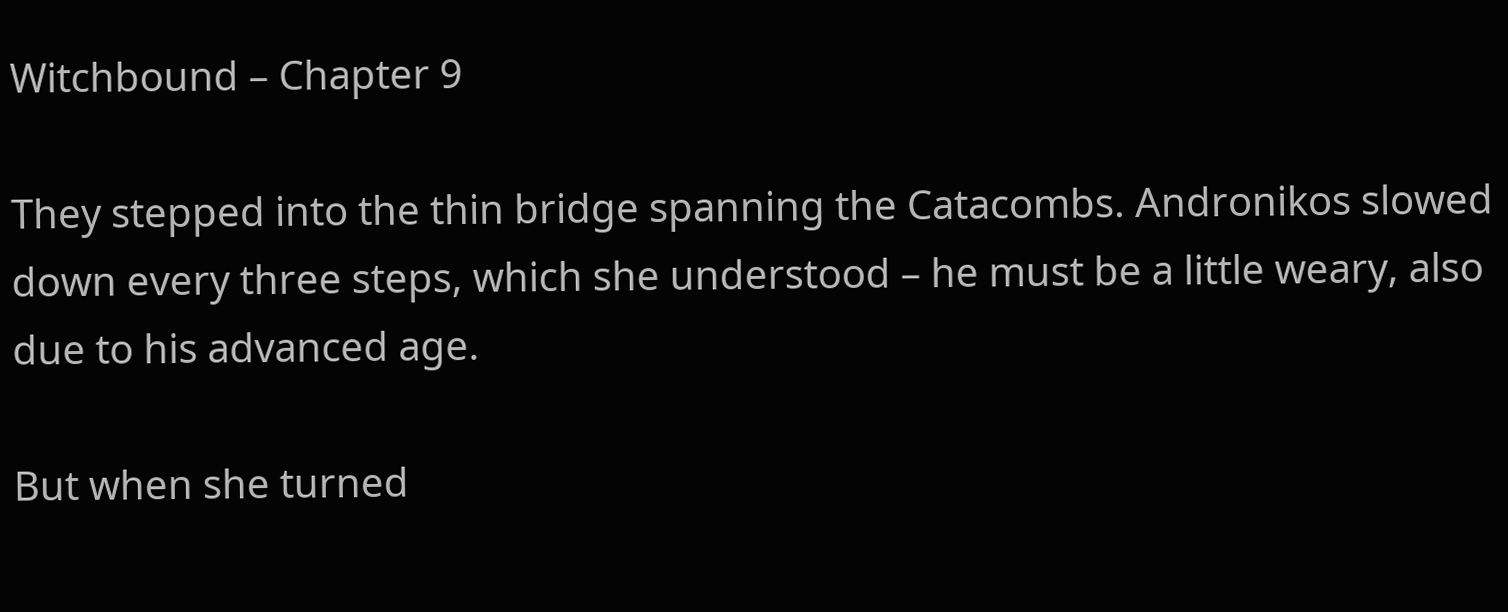Witchbound – Chapter 9

They stepped into the thin bridge spanning the Catacombs. Andronikos slowed down every three steps, which she understood – he must be a little weary, also due to his advanced age.

But when she turned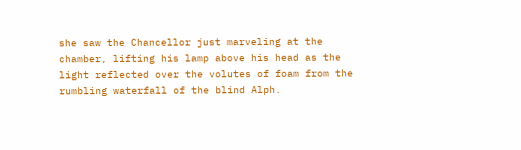she saw the Chancellor just marveling at the chamber, lifting his lamp above his head as the light reflected over the volutes of foam from the rumbling waterfall of the blind Alph.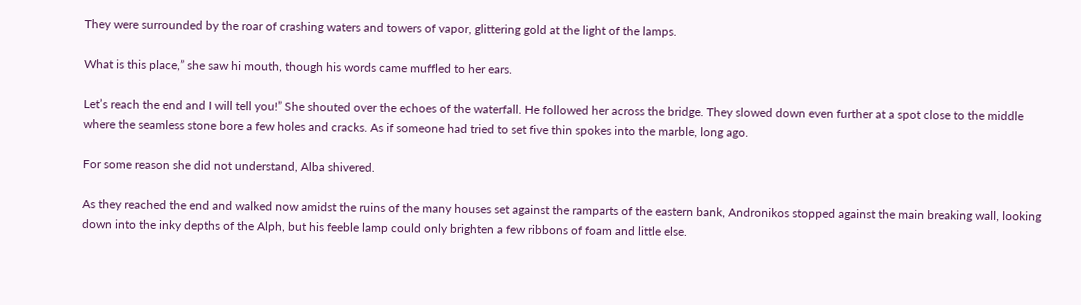They were surrounded by the roar of crashing waters and towers of vapor, glittering gold at the light of the lamps.

What is this place,” she saw hi mouth, though his words came muffled to her ears.

Let’s reach the end and I will tell you!” She shouted over the echoes of the waterfall. He followed her across the bridge. They slowed down even further at a spot close to the middle where the seamless stone bore a few holes and cracks. As if someone had tried to set five thin spokes into the marble, long ago.

For some reason she did not understand, Alba shivered.

As they reached the end and walked now amidst the ruins of the many houses set against the ramparts of the eastern bank, Andronikos stopped against the main breaking wall, looking down into the inky depths of the Alph, but his feeble lamp could only brighten a few ribbons of foam and little else.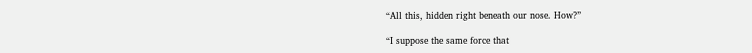“All this, hidden right beneath our nose. How?”

“I suppose the same force that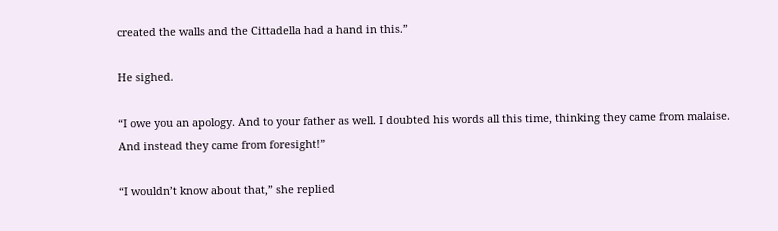created the walls and the Cittadella had a hand in this.”

He sighed.

“I owe you an apology. And to your father as well. I doubted his words all this time, thinking they came from malaise. And instead they came from foresight!”

“I wouldn’t know about that,” she replied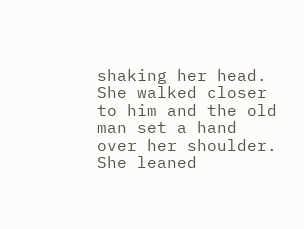shaking her head. She walked closer to him and the old man set a hand over her shoulder. She leaned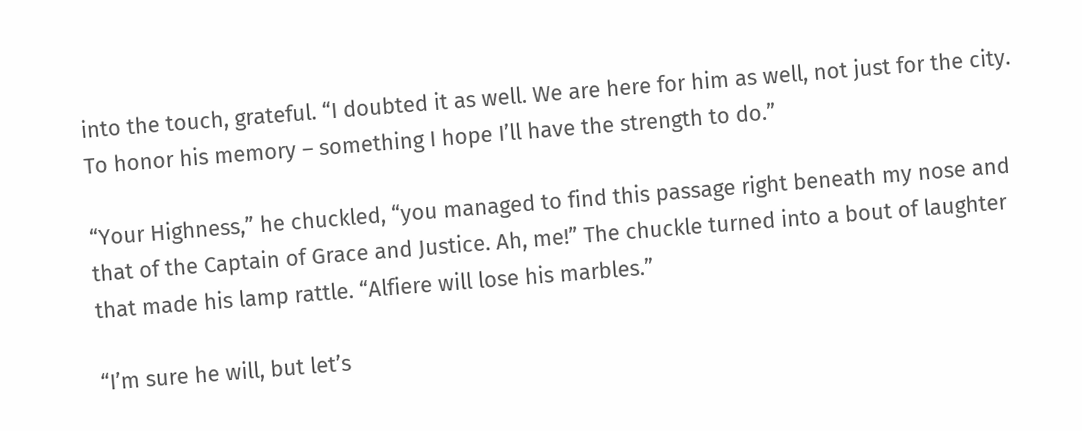into the touch, grateful. “I doubted it as well. We are here for him as well, not just for the city. To honor his memory – something I hope I’ll have the strength to do.”

“Your Highness,” he chuckled, “you managed to find this passage right beneath my nose and that of the Captain of Grace and Justice. Ah, me!” The chuckle turned into a bout of laughter that made his lamp rattle. “Alfiere will lose his marbles.”

“I’m sure he will, but let’s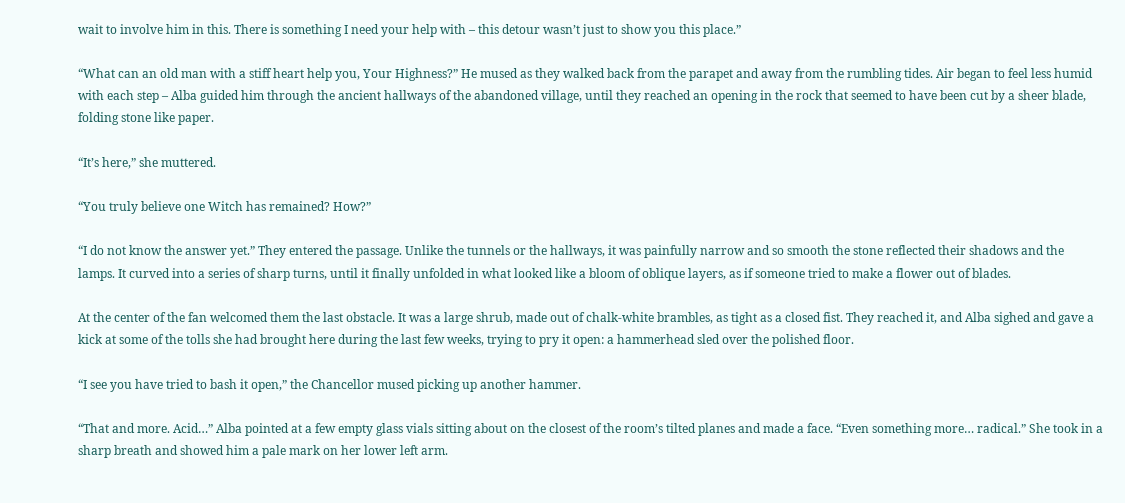wait to involve him in this. There is something I need your help with – this detour wasn’t just to show you this place.”

“What can an old man with a stiff heart help you, Your Highness?” He mused as they walked back from the parapet and away from the rumbling tides. Air began to feel less humid with each step – Alba guided him through the ancient hallways of the abandoned village, until they reached an opening in the rock that seemed to have been cut by a sheer blade, folding stone like paper.

“It’s here,” she muttered.

“You truly believe one Witch has remained? How?”

“I do not know the answer yet.” They entered the passage. Unlike the tunnels or the hallways, it was painfully narrow and so smooth the stone reflected their shadows and the lamps. It curved into a series of sharp turns, until it finally unfolded in what looked like a bloom of oblique layers, as if someone tried to make a flower out of blades.

At the center of the fan welcomed them the last obstacle. It was a large shrub, made out of chalk-white brambles, as tight as a closed fist. They reached it, and Alba sighed and gave a kick at some of the tolls she had brought here during the last few weeks, trying to pry it open: a hammerhead sled over the polished floor.

“I see you have tried to bash it open,” the Chancellor mused picking up another hammer.

“That and more. Acid…” Alba pointed at a few empty glass vials sitting about on the closest of the room’s tilted planes and made a face. “Even something more… radical.” She took in a sharp breath and showed him a pale mark on her lower left arm.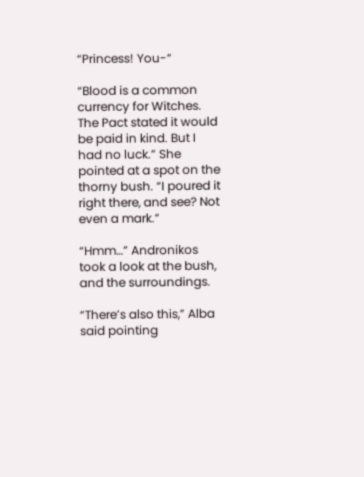“Princess! You-“

“Blood is a common currency for Witches. The Pact stated it would be paid in kind. But I had no luck.” She pointed at a spot on the thorny bush. “I poured it right there, and see? Not even a mark.”

“Hmm…” Andronikos took a look at the bush, and the surroundings.

“There’s also this,” Alba said pointing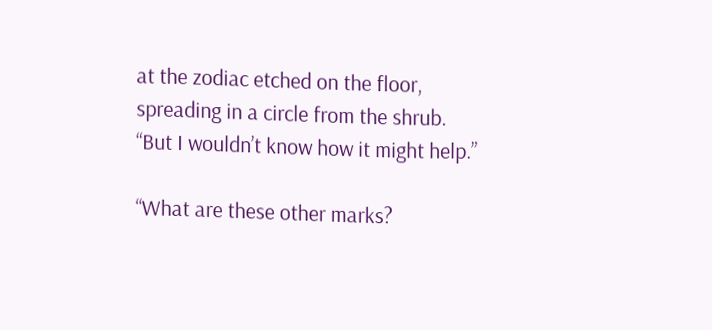at the zodiac etched on the floor, spreading in a circle from the shrub. “But I wouldn’t know how it might help.”

“What are these other marks?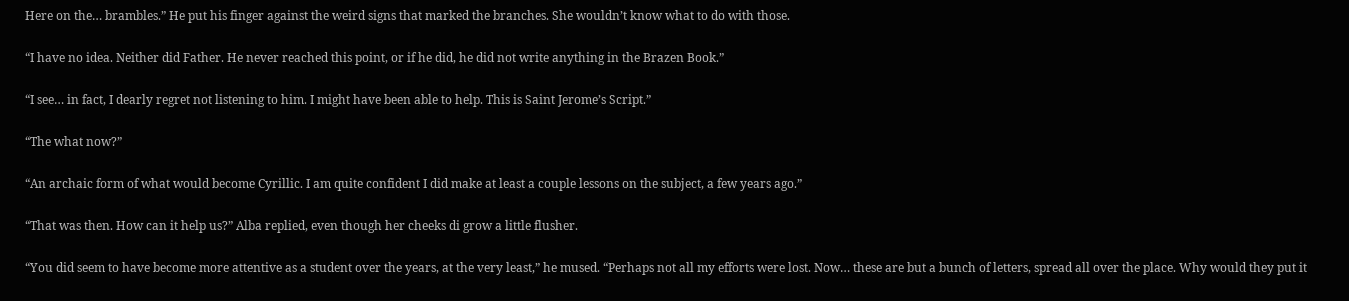Here on the… brambles.” He put his finger against the weird signs that marked the branches. She wouldn’t know what to do with those.

“I have no idea. Neither did Father. He never reached this point, or if he did, he did not write anything in the Brazen Book.”

“I see… in fact, I dearly regret not listening to him. I might have been able to help. This is Saint Jerome’s Script.”

“The what now?”

“An archaic form of what would become Cyrillic. I am quite confident I did make at least a couple lessons on the subject, a few years ago.”

“That was then. How can it help us?” Alba replied, even though her cheeks di grow a little flusher.

“You did seem to have become more attentive as a student over the years, at the very least,” he mused. “Perhaps not all my efforts were lost. Now… these are but a bunch of letters, spread all over the place. Why would they put it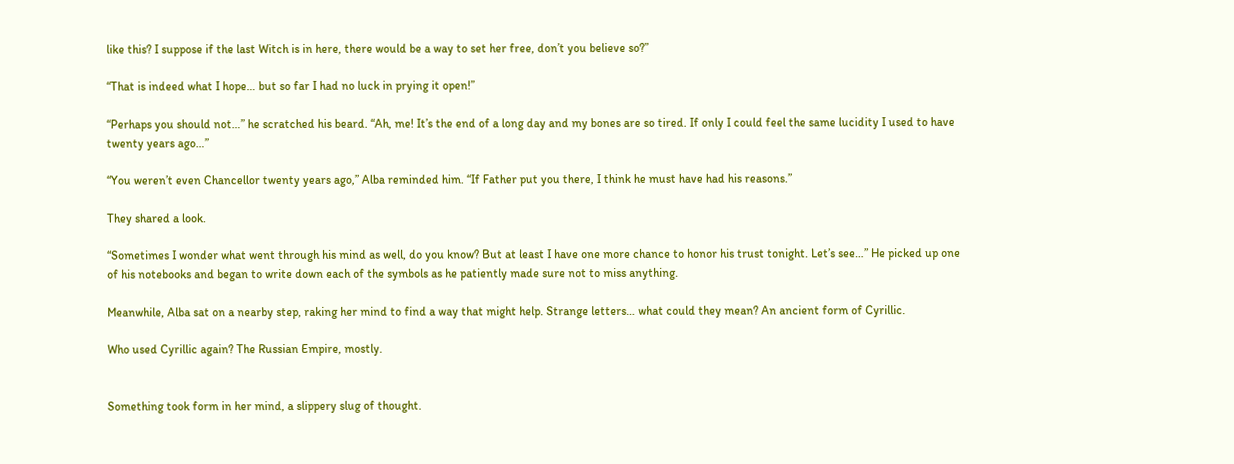like this? I suppose if the last Witch is in here, there would be a way to set her free, don’t you believe so?”

“That is indeed what I hope… but so far I had no luck in prying it open!”

“Perhaps you should not…” he scratched his beard. “Ah, me! It’s the end of a long day and my bones are so tired. If only I could feel the same lucidity I used to have twenty years ago…”

“You weren’t even Chancellor twenty years ago,” Alba reminded him. “If Father put you there, I think he must have had his reasons.”

They shared a look.

“Sometimes I wonder what went through his mind as well, do you know? But at least I have one more chance to honor his trust tonight. Let’s see…” He picked up one of his notebooks and began to write down each of the symbols as he patiently made sure not to miss anything.

Meanwhile, Alba sat on a nearby step, raking her mind to find a way that might help. Strange letters… what could they mean? An ancient form of Cyrillic.

Who used Cyrillic again? The Russian Empire, mostly.


Something took form in her mind, a slippery slug of thought.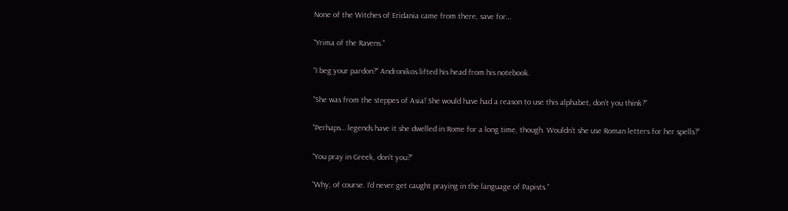None of the Witches of Eridania came from there, save for…

“Yrima of the Ravens.”

“I beg your pardon?” Andronikos lifted his head from his notebook.

“She was from the steppes of Asia! She would have had a reason to use this alphabet, don’t you think?”

“Perhaps… legends have it she dwelled in Rome for a long time, though. Wouldn’t she use Roman letters for her spells?”

“You pray in Greek, don’t you?”

“Why, of course. I’d never get caught praying in the language of Papists.”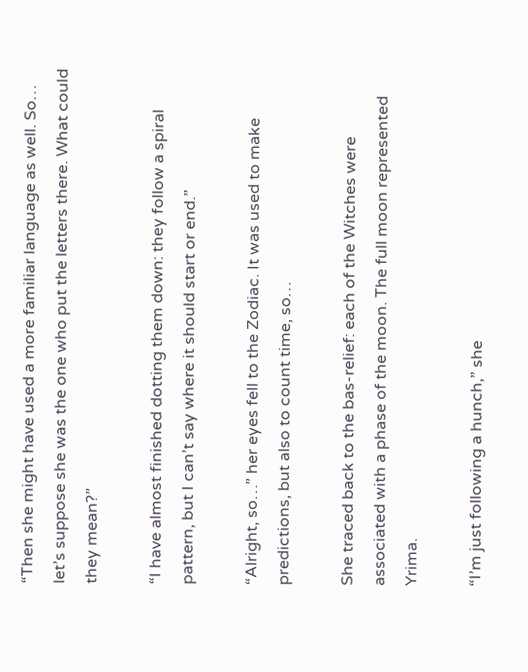“Then she might have used a more familiar language as well. So… let’s suppose she was the one who put the letters there. What could they mean?”

“I have almost finished dotting them down: they follow a spiral pattern, but I can’t say where it should start or end.”

“Alright, so…” her eyes fell to the Zodiac. It was used to make predictions, but also to count time, so…

She traced back to the bas-relief: each of the Witches were associated with a phase of the moon. The full moon represented Yrima.

“I’m just following a hunch,” she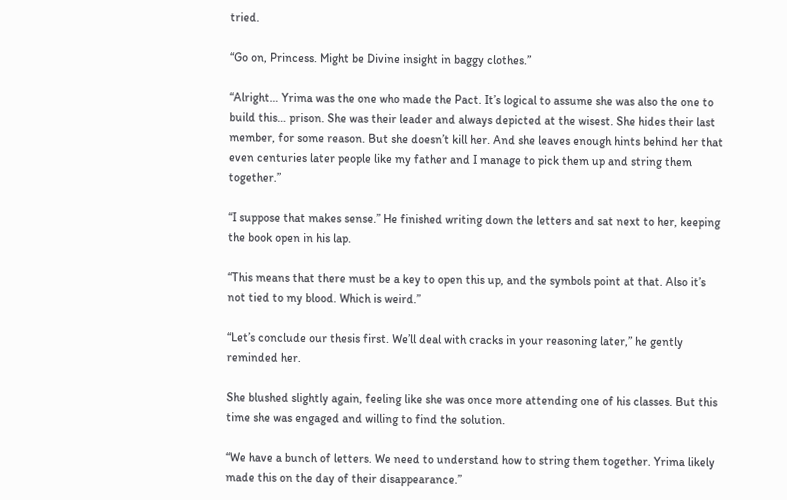tried.

“Go on, Princess. Might be Divine insight in baggy clothes.”

“Alright… Yrima was the one who made the Pact. It’s logical to assume she was also the one to build this… prison. She was their leader and always depicted at the wisest. She hides their last member, for some reason. But she doesn’t kill her. And she leaves enough hints behind her that even centuries later people like my father and I manage to pick them up and string them together.”

“I suppose that makes sense.” He finished writing down the letters and sat next to her, keeping the book open in his lap.

“This means that there must be a key to open this up, and the symbols point at that. Also it’s not tied to my blood. Which is weird.”

“Let’s conclude our thesis first. We’ll deal with cracks in your reasoning later,” he gently reminded her.

She blushed slightly again, feeling like she was once more attending one of his classes. But this time she was engaged and willing to find the solution.

“We have a bunch of letters. We need to understand how to string them together. Yrima likely made this on the day of their disappearance.”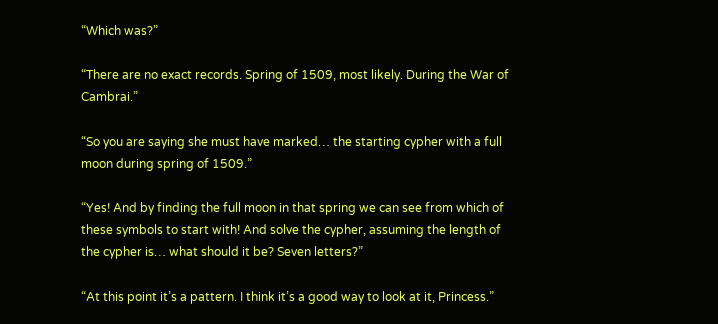“Which was?”

“There are no exact records. Spring of 1509, most likely. During the War of Cambrai.”

“So you are saying she must have marked… the starting cypher with a full moon during spring of 1509.”

“Yes! And by finding the full moon in that spring we can see from which of these symbols to start with! And solve the cypher, assuming the length of the cypher is… what should it be? Seven letters?”

“At this point it’s a pattern. I think it’s a good way to look at it, Princess.”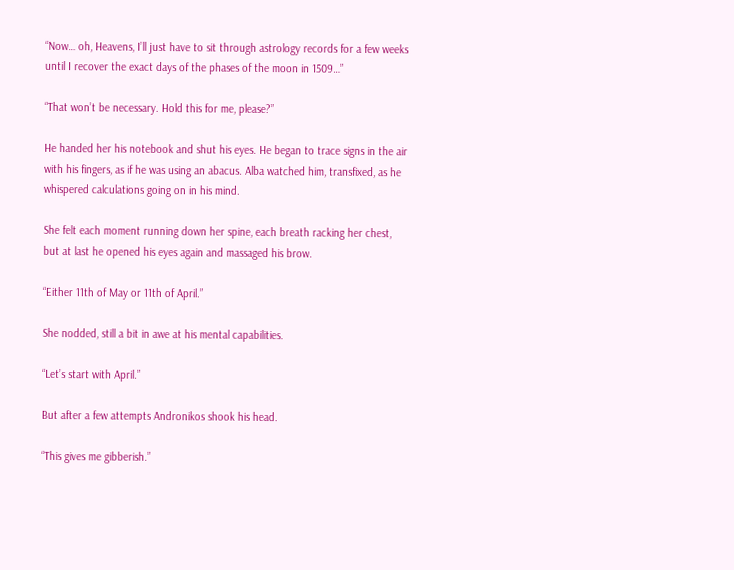“Now… oh, Heavens, I’ll just have to sit through astrology records for a few weeks until I recover the exact days of the phases of the moon in 1509…”

“That won’t be necessary. Hold this for me, please?”

He handed her his notebook and shut his eyes. He began to trace signs in the air with his fingers, as if he was using an abacus. Alba watched him, transfixed, as he whispered calculations going on in his mind.

She felt each moment running down her spine, each breath racking her chest, but at last he opened his eyes again and massaged his brow.

“Either 11th of May or 11th of April.”

She nodded, still a bit in awe at his mental capabilities.

“Let’s start with April.”

But after a few attempts Andronikos shook his head.

“This gives me gibberish.”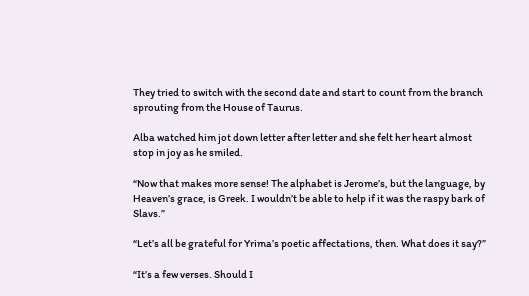They tried to switch with the second date and start to count from the branch sprouting from the House of Taurus.

Alba watched him jot down letter after letter and she felt her heart almost stop in joy as he smiled.

“Now that makes more sense! The alphabet is Jerome’s, but the language, by Heaven’s grace, is Greek. I wouldn’t be able to help if it was the raspy bark of Slavs.”

“Let’s all be grateful for Yrima’s poetic affectations, then. What does it say?”

“It’s a few verses. Should I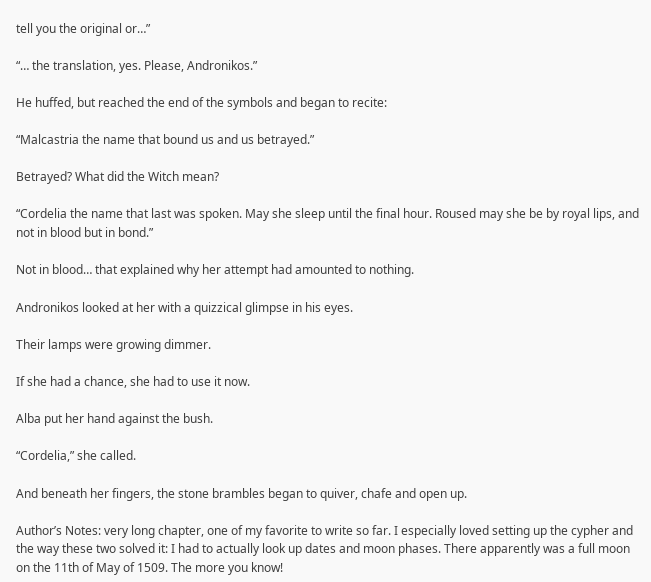tell you the original or…”

“… the translation, yes. Please, Andronikos.”

He huffed, but reached the end of the symbols and began to recite:

“Malcastria the name that bound us and us betrayed.”

Betrayed? What did the Witch mean?

“Cordelia the name that last was spoken. May she sleep until the final hour. Roused may she be by royal lips, and not in blood but in bond.”

Not in blood… that explained why her attempt had amounted to nothing.

Andronikos looked at her with a quizzical glimpse in his eyes.

Their lamps were growing dimmer.

If she had a chance, she had to use it now.

Alba put her hand against the bush.

“Cordelia,” she called.

And beneath her fingers, the stone brambles began to quiver, chafe and open up.

Author’s Notes: very long chapter, one of my favorite to write so far. I especially loved setting up the cypher and the way these two solved it: I had to actually look up dates and moon phases. There apparently was a full moon on the 11th of May of 1509. The more you know!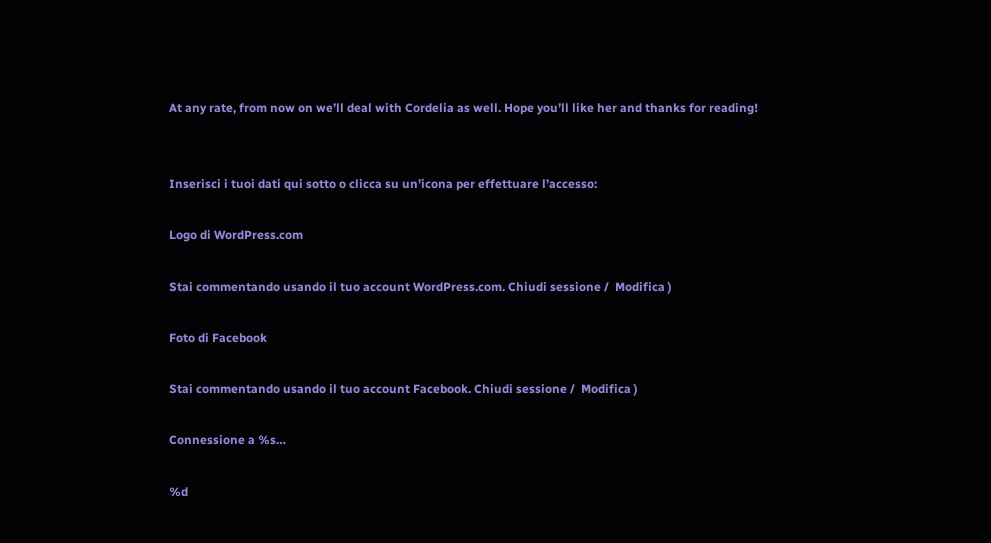At any rate, from now on we’ll deal with Cordelia as well. Hope you’ll like her and thanks for reading!


Inserisci i tuoi dati qui sotto o clicca su un’icona per effettuare l’accesso:

Logo di WordPress.com

Stai commentando usando il tuo account WordPress.com. Chiudi sessione /  Modifica )

Foto di Facebook

Stai commentando usando il tuo account Facebook. Chiudi sessione /  Modifica )

Connessione a %s…

%d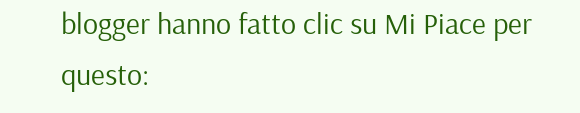blogger hanno fatto clic su Mi Piace per questo: